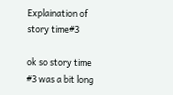Explaination of story time#3

ok so story time #3 was a bit long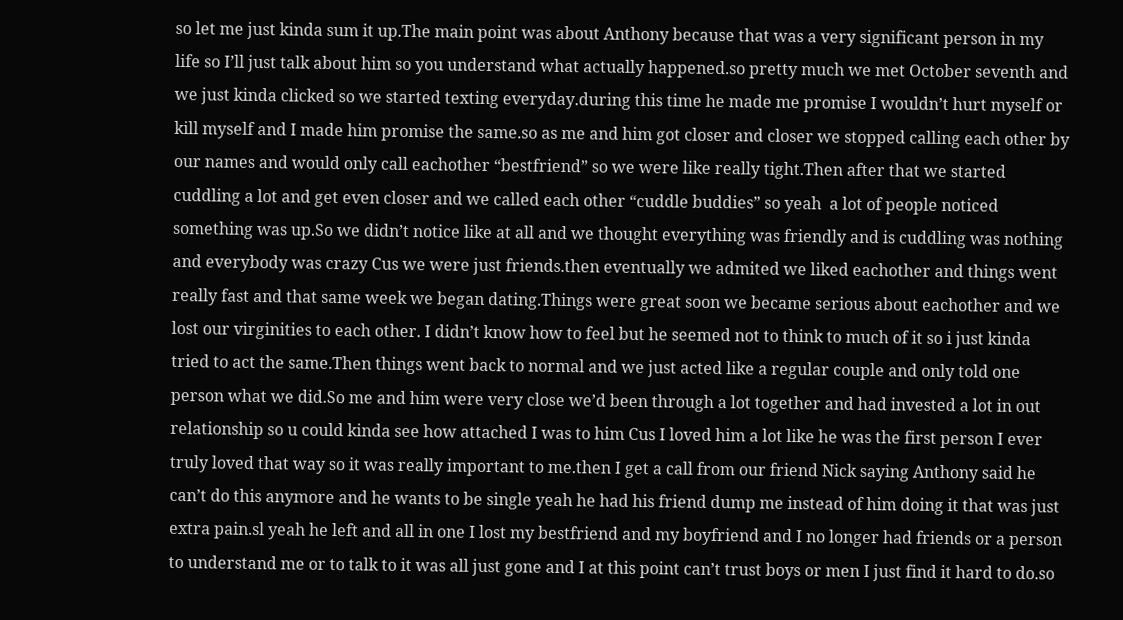so let me just kinda sum it up.The main point was about Anthony because that was a very significant person in my life so I’ll just talk about him so you understand what actually happened.so pretty much we met October seventh and we just kinda clicked so we started texting everyday.during this time he made me promise I wouldn’t hurt myself or kill myself and I made him promise the same.so as me and him got closer and closer we stopped calling each other by our names and would only call eachother “bestfriend” so we were like really tight.Then after that we started cuddling a lot and get even closer and we called each other “cuddle buddies” so yeah  a lot of people noticed something was up.So we didn’t notice like at all and we thought everything was friendly and is cuddling was nothing and everybody was crazy Cus we were just friends.then eventually we admited we liked eachother and things went really fast and that same week we began dating.Things were great soon we became serious about eachother and we lost our virginities to each other. I didn’t know how to feel but he seemed not to think to much of it so i just kinda tried to act the same.Then things went back to normal and we just acted like a regular couple and only told one person what we did.So me and him were very close we’d been through a lot together and had invested a lot in out relationship so u could kinda see how attached I was to him Cus I loved him a lot like he was the first person I ever truly loved that way so it was really important to me.then I get a call from our friend Nick saying Anthony said he can’t do this anymore and he wants to be single yeah he had his friend dump me instead of him doing it that was just extra pain.sl yeah he left and all in one I lost my bestfriend and my boyfriend and I no longer had friends or a person to understand me or to talk to it was all just gone and I at this point can’t trust boys or men I just find it hard to do.so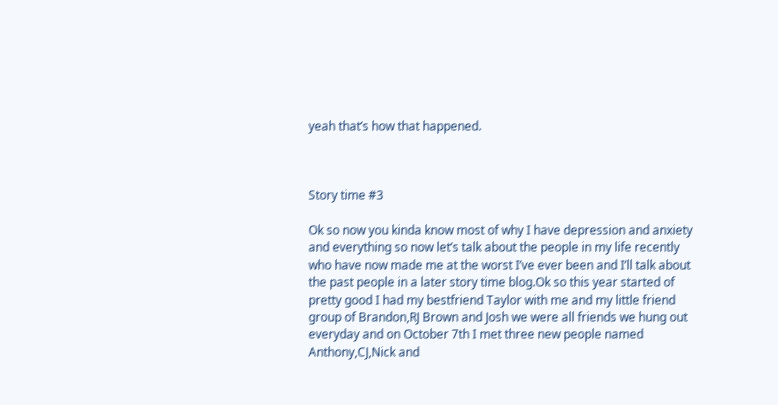yeah that’s how that happened.



Story time #3

Ok so now you kinda know most of why I have depression and anxiety and everything so now let’s talk about the people in my life recently who have now made me at the worst I’ve ever been and I’ll talk about the past people in a later story time blog.Ok so this year started of pretty good I had my bestfriend Taylor with me and my little friend group of Brandon,RJ Brown and Josh we were all friends we hung out everyday and on October 7th I met three new people named Anthony,CJ,Nick and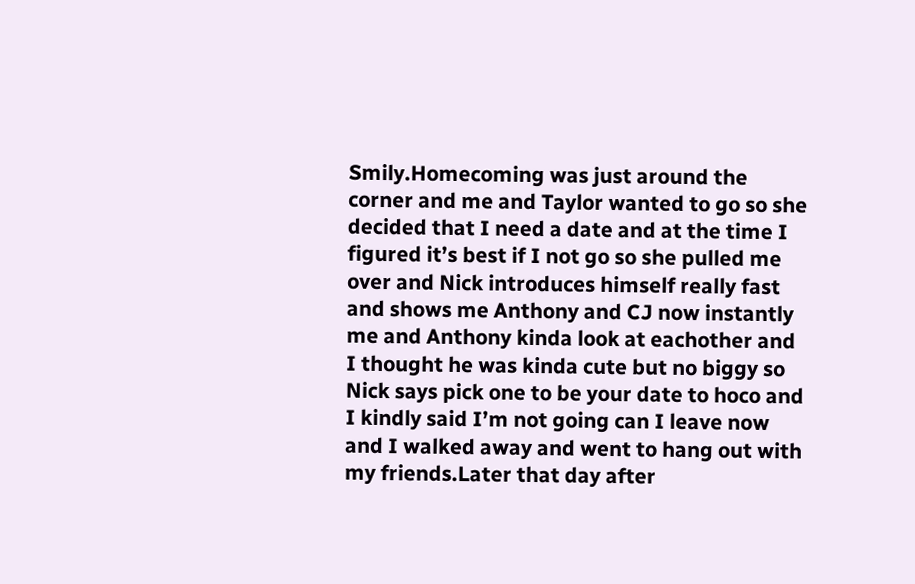Smily.Homecoming was just around the corner and me and Taylor wanted to go so she decided that I need a date and at the time I figured it’s best if I not go so she pulled me over and Nick introduces himself really fast and shows me Anthony and CJ now instantly me and Anthony kinda look at eachother and I thought he was kinda cute but no biggy so Nick says pick one to be your date to hoco and I kindly said I’m not going can I leave now and I walked away and went to hang out with my friends.Later that day after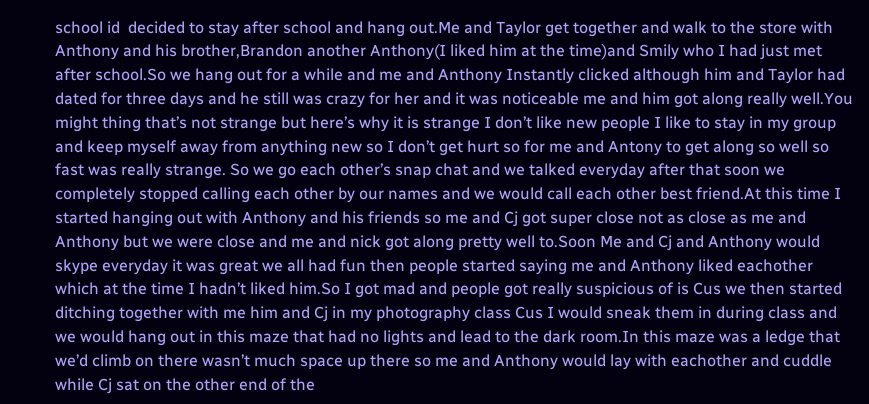school id  decided to stay after school and hang out.Me and Taylor get together and walk to the store with Anthony and his brother,Brandon another Anthony(I liked him at the time)and Smily who I had just met after school.So we hang out for a while and me and Anthony Instantly clicked although him and Taylor had dated for three days and he still was crazy for her and it was noticeable me and him got along really well.You might thing that’s not strange but here’s why it is strange I don’t like new people I like to stay in my group and keep myself away from anything new so I don’t get hurt so for me and Antony to get along so well so fast was really strange. So we go each other’s snap chat and we talked everyday after that soon we completely stopped calling each other by our names and we would call each other best friend.At this time I started hanging out with Anthony and his friends so me and Cj got super close not as close as me and Anthony but we were close and me and nick got along pretty well to.Soon Me and Cj and Anthony would skype everyday it was great we all had fun then people started saying me and Anthony liked eachother which at the time I hadn’t liked him.So I got mad and people got really suspicious of is Cus we then started ditching together with me him and Cj in my photography class Cus I would sneak them in during class and we would hang out in this maze that had no lights and lead to the dark room.In this maze was a ledge that we’d climb on there wasn’t much space up there so me and Anthony would lay with eachother and cuddle while Cj sat on the other end of the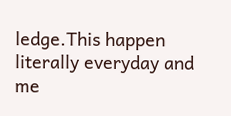ledge.This happen literally everyday and me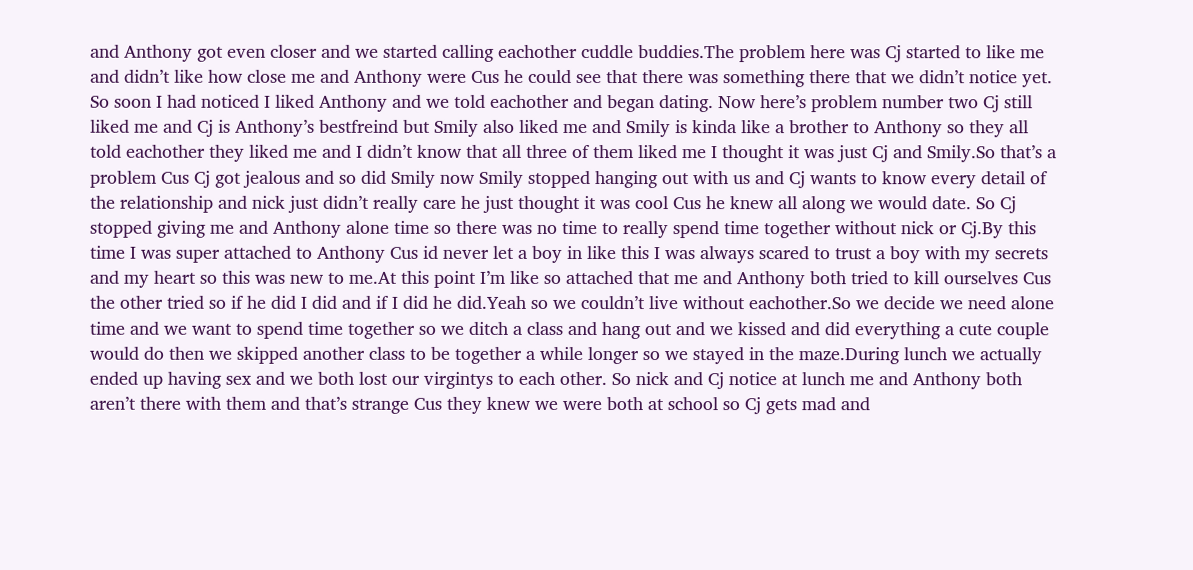and Anthony got even closer and we started calling eachother cuddle buddies.The problem here was Cj started to like me and didn’t like how close me and Anthony were Cus he could see that there was something there that we didn’t notice yet. So soon I had noticed I liked Anthony and we told eachother and began dating. Now here’s problem number two Cj still liked me and Cj is Anthony’s bestfreind but Smily also liked me and Smily is kinda like a brother to Anthony so they all told eachother they liked me and I didn’t know that all three of them liked me I thought it was just Cj and Smily.So that’s a problem Cus Cj got jealous and so did Smily now Smily stopped hanging out with us and Cj wants to know every detail of the relationship and nick just didn’t really care he just thought it was cool Cus he knew all along we would date. So Cj stopped giving me and Anthony alone time so there was no time to really spend time together without nick or Cj.By this time I was super attached to Anthony Cus id never let a boy in like this I was always scared to trust a boy with my secrets and my heart so this was new to me.At this point I’m like so attached that me and Anthony both tried to kill ourselves Cus the other tried so if he did I did and if I did he did.Yeah so we couldn’t live without eachother.So we decide we need alone time and we want to spend time together so we ditch a class and hang out and we kissed and did everything a cute couple would do then we skipped another class to be together a while longer so we stayed in the maze.During lunch we actually ended up having sex and we both lost our virgintys to each other. So nick and Cj notice at lunch me and Anthony both aren’t there with them and that’s strange Cus they knew we were both at school so Cj gets mad and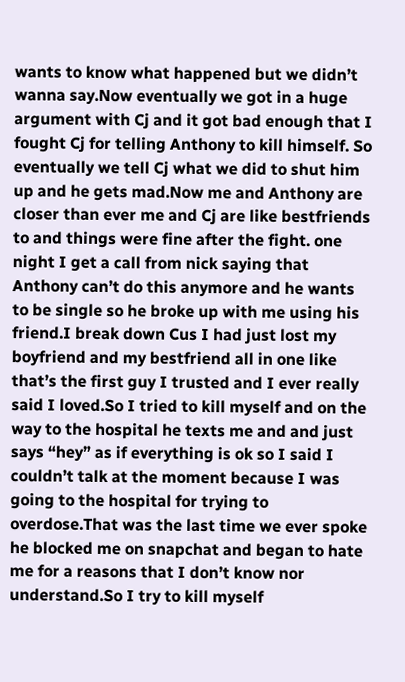wants to know what happened but we didn’t wanna say.Now eventually we got in a huge argument with Cj and it got bad enough that I fought Cj for telling Anthony to kill himself. So eventually we tell Cj what we did to shut him up and he gets mad.Now me and Anthony are closer than ever me and Cj are like bestfriends to and things were fine after the fight. one night I get a call from nick saying that Anthony can’t do this anymore and he wants to be single so he broke up with me using his friend.I break down Cus I had just lost my boyfriend and my bestfriend all in one like that’s the first guy I trusted and I ever really said I loved.So I tried to kill myself and on the way to the hospital he texts me and and just says “hey” as if everything is ok so I said I couldn’t talk at the moment because I was going to the hospital for trying to overdose.That was the last time we ever spoke he blocked me on snapchat and began to hate me for a reasons that I don’t know nor understand.So I try to kill myself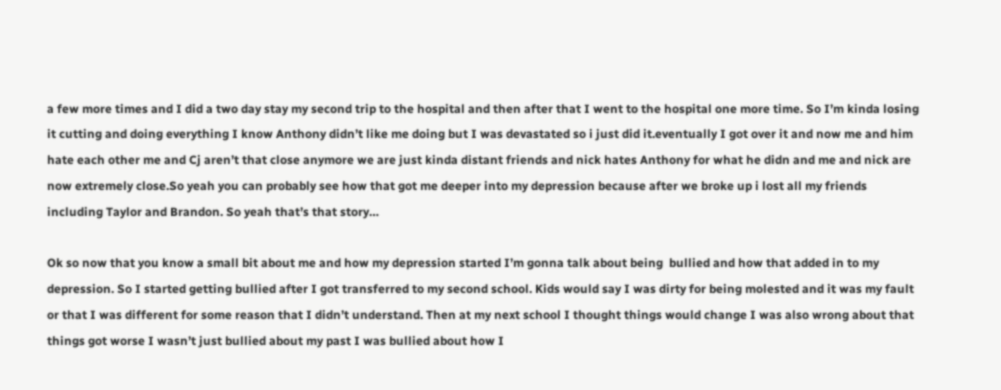a few more times and I did a two day stay my second trip to the hospital and then after that I went to the hospital one more time. So I’m kinda losing it cutting and doing everything I know Anthony didn’t like me doing but I was devastated so i just did it.eventually I got over it and now me and him hate each other me and Cj aren’t that close anymore we are just kinda distant friends and nick hates Anthony for what he didn and me and nick are now extremely close.So yeah you can probably see how that got me deeper into my depression because after we broke up i lost all my friends including Taylor and Brandon. So yeah that’s that story…

Ok so now that you know a small bit about me and how my depression started I’m gonna talk about being  bullied and how that added in to my depression. So I started getting bullied after I got transferred to my second school. Kids would say I was dirty for being molested and it was my fault or that I was different for some reason that I didn’t understand. Then at my next school I thought things would change I was also wrong about that things got worse I wasn’t just bullied about my past I was bullied about how I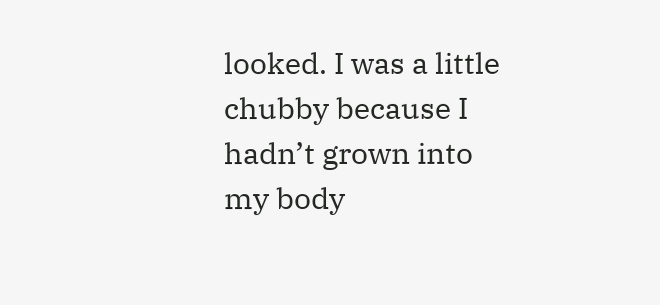looked. I was a little chubby because I hadn’t grown into my body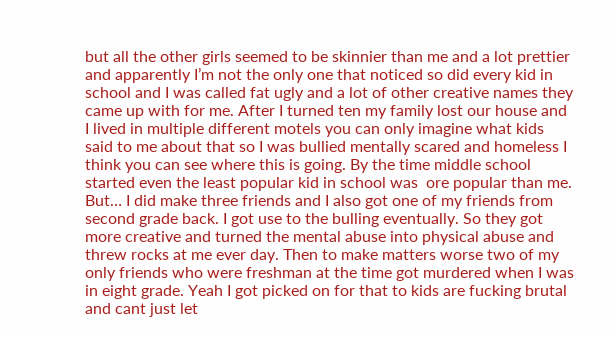but all the other girls seemed to be skinnier than me and a lot prettier and apparently I’m not the only one that noticed so did every kid in school and I was called fat ugly and a lot of other creative names they came up with for me. After I turned ten my family lost our house and I lived in multiple different motels you can only imagine what kids said to me about that so I was bullied mentally scared and homeless I think you can see where this is going. By the time middle school started even the least popular kid in school was  ore popular than me. But… I did make three friends and I also got one of my friends from second grade back. I got use to the bulling eventually. So they got more creative and turned the mental abuse into physical abuse and threw rocks at me ever day. Then to make matters worse two of my only friends who were freshman at the time got murdered when I was in eight grade. Yeah I got picked on for that to kids are fucking brutal and cant just let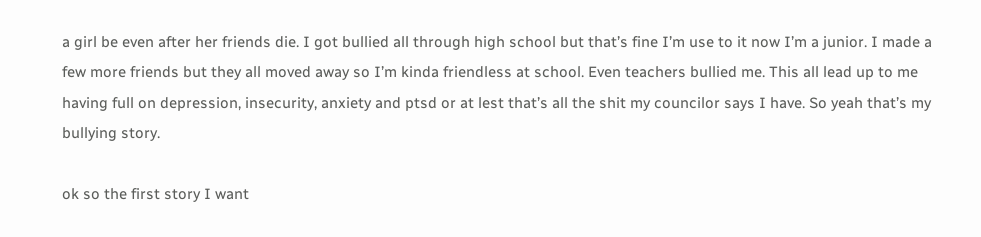a girl be even after her friends die. I got bullied all through high school but that’s fine I’m use to it now I’m a junior. I made a few more friends but they all moved away so I’m kinda friendless at school. Even teachers bullied me. This all lead up to me having full on depression, insecurity, anxiety and ptsd or at lest that’s all the shit my councilor says I have. So yeah that’s my bullying story.

ok so the first story I want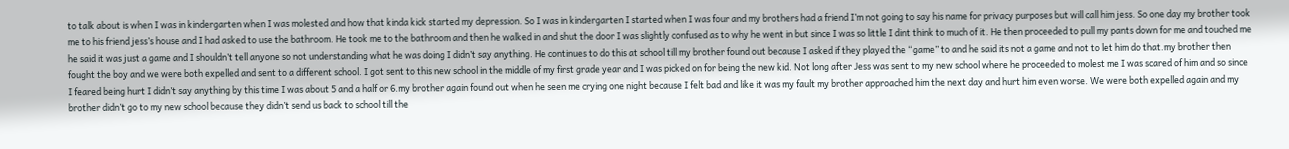to talk about is when I was in kindergarten when I was molested and how that kinda kick started my depression. So I was in kindergarten I started when I was four and my brothers had a friend I’m not going to say his name for privacy purposes but will call him jess. So one day my brother took me to his friend jess’s house and I had asked to use the bathroom. He took me to the bathroom and then he walked in and shut the door I was slightly confused as to why he went in but since I was so little I dint think to much of it. He then proceeded to pull my pants down for me and touched me he said it was just a game and I shouldn’t tell anyone so not understanding what he was doing I didn’t say anything. He continues to do this at school till my brother found out because I asked if they played the “game” to and he said its not a game and not to let him do that.my brother then fought the boy and we were both expelled and sent to a different school. I got sent to this new school in the middle of my first grade year and I was picked on for being the new kid. Not long after Jess was sent to my new school where he proceeded to molest me I was scared of him and so since I feared being hurt I didn’t say anything by this time I was about 5 and a half or 6.my brother again found out when he seen me crying one night because I felt bad and like it was my fault my brother approached him the next day and hurt him even worse. We were both expelled again and my brother didn’t go to my new school because they didn’t send us back to school till the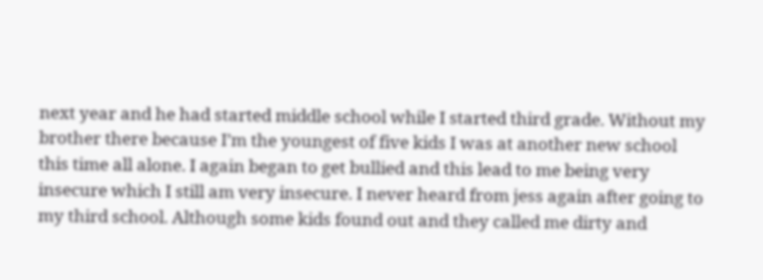next year and he had started middle school while I started third grade. Without my brother there because I’m the youngest of five kids I was at another new school this time all alone. I again began to get bullied and this lead to me being very insecure which I still am very insecure. I never heard from jess again after going to my third school. Although some kids found out and they called me dirty and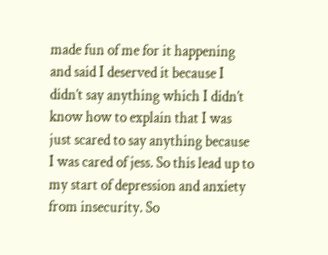made fun of me for it happening and said I deserved it because I didn’t say anything which I didn’t know how to explain that I was just scared to say anything because I was cared of jess. So this lead up to my start of depression and anxiety from insecurity. So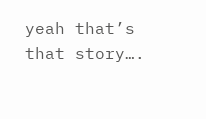yeah that’s that story….